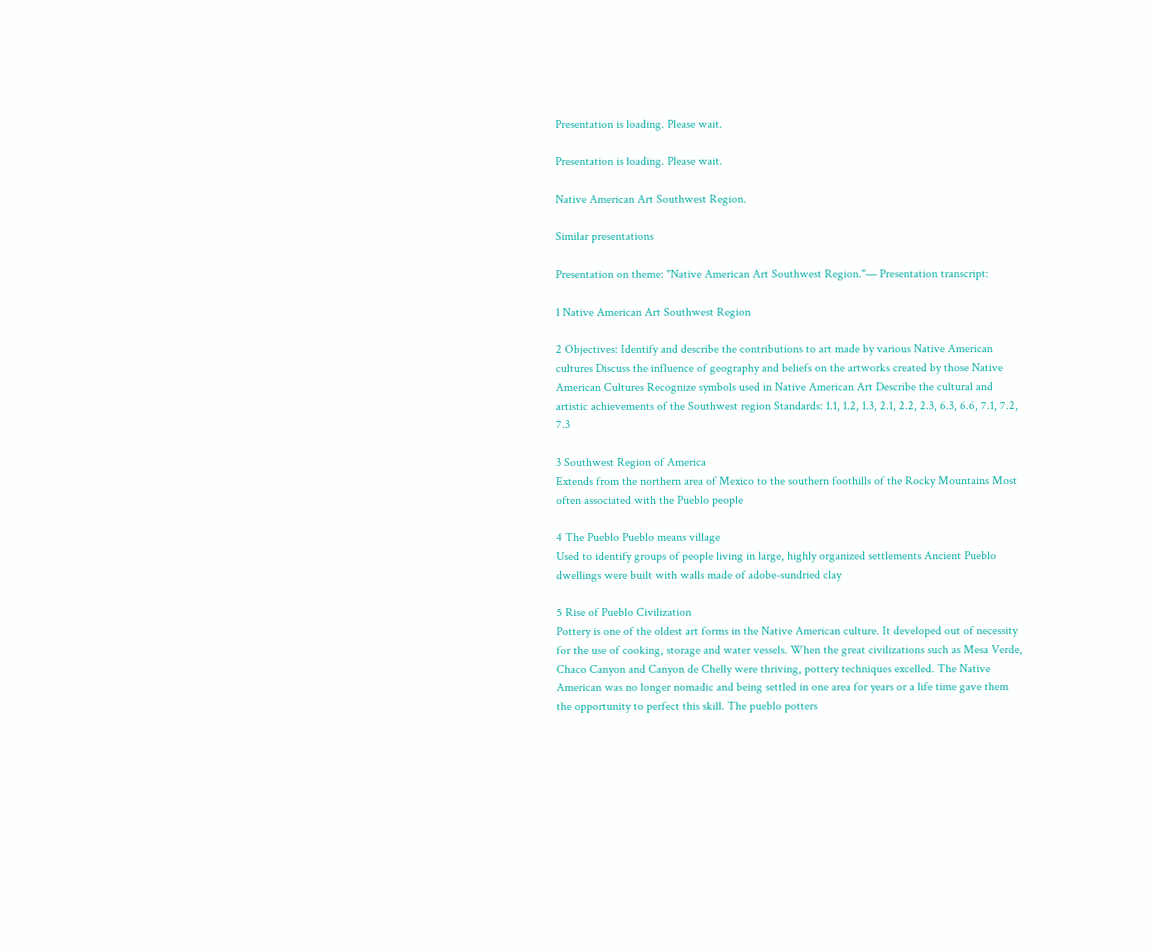Presentation is loading. Please wait.

Presentation is loading. Please wait.

Native American Art Southwest Region.

Similar presentations

Presentation on theme: "Native American Art Southwest Region."— Presentation transcript:

1 Native American Art Southwest Region

2 Objectives: Identify and describe the contributions to art made by various Native American cultures Discuss the influence of geography and beliefs on the artworks created by those Native American Cultures Recognize symbols used in Native American Art Describe the cultural and artistic achievements of the Southwest region Standards: 1.1, 1.2, 1.3, 2.1, 2.2, 2.3, 6.3, 6.6, 7.1, 7.2, 7.3

3 Southwest Region of America
Extends from the northern area of Mexico to the southern foothills of the Rocky Mountains Most often associated with the Pueblo people

4 The Pueblo Pueblo means village
Used to identify groups of people living in large, highly organized settlements Ancient Pueblo dwellings were built with walls made of adobe-sundried clay

5 Rise of Pueblo Civilization
Pottery is one of the oldest art forms in the Native American culture. It developed out of necessity for the use of cooking, storage and water vessels. When the great civilizations such as Mesa Verde, Chaco Canyon and Canyon de Chelly were thriving, pottery techniques excelled. The Native American was no longer nomadic and being settled in one area for years or a life time gave them the opportunity to perfect this skill. The pueblo potters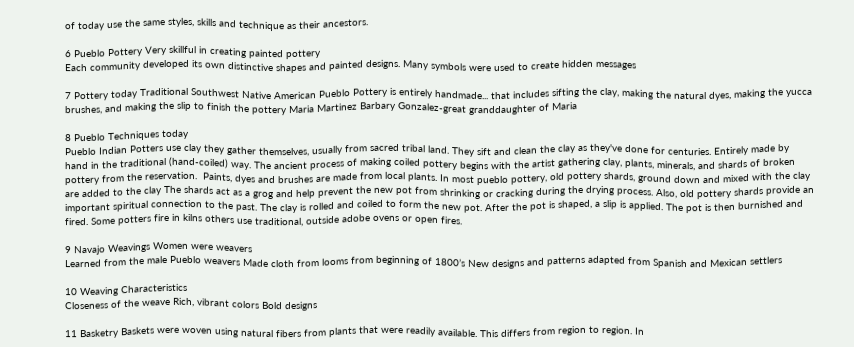of today use the same styles, skills and technique as their ancestors.

6 Pueblo Pottery Very skillful in creating painted pottery
Each community developed its own distinctive shapes and painted designs. Many symbols were used to create hidden messages

7 Pottery today Traditional Southwest Native American Pueblo Pottery is entirely handmade... that includes sifting the clay, making the natural dyes, making the yucca brushes, and making the slip to finish the pottery Maria Martinez Barbary Gonzalez-great granddaughter of Maria

8 Pueblo Techniques today
Pueblo Indian Potters use clay they gather themselves, usually from sacred tribal land. They sift and clean the clay as they've done for centuries. Entirely made by hand in the traditional (hand-coiled) way. The ancient process of making coiled pottery begins with the artist gathering clay, plants, minerals, and shards of broken pottery from the reservation.  Paints, dyes and brushes are made from local plants. In most pueblo pottery, old pottery shards, ground down and mixed with the clay are added to the clay The shards act as a grog and help prevent the new pot from shrinking or cracking during the drying process. Also, old pottery shards provide an important spiritual connection to the past. The clay is rolled and coiled to form the new pot. After the pot is shaped, a slip is applied. The pot is then burnished and fired. Some potters fire in kilns others use traditional, outside adobe ovens or open fires.

9 Navajo Weavings Women were weavers
Learned from the male Pueblo weavers Made cloth from looms from beginning of 1800’s New designs and patterns adapted from Spanish and Mexican settlers

10 Weaving Characteristics
Closeness of the weave Rich, vibrant colors Bold designs

11 Basketry Baskets were woven using natural fibers from plants that were readily available. This differs from region to region. In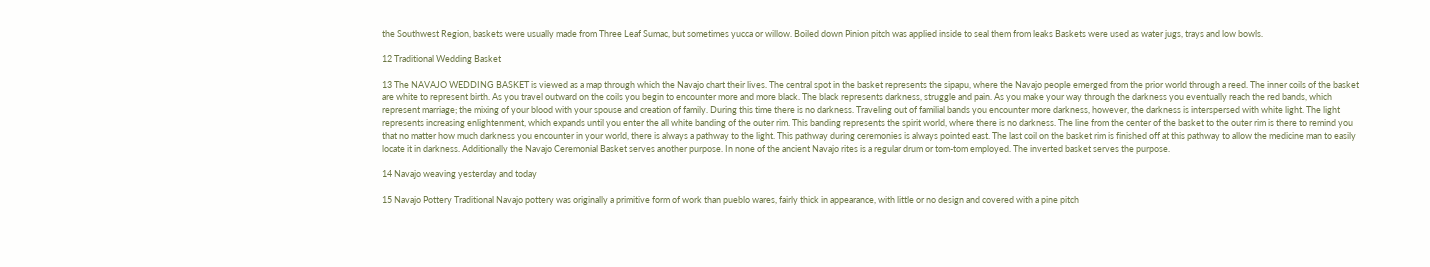the Southwest Region, baskets were usually made from Three Leaf Sumac, but sometimes yucca or willow. Boiled down Pinion pitch was applied inside to seal them from leaks Baskets were used as water jugs, trays and low bowls.

12 Traditional Wedding Basket

13 The NAVAJO WEDDING BASKET is viewed as a map through which the Navajo chart their lives. The central spot in the basket represents the sipapu, where the Navajo people emerged from the prior world through a reed. The inner coils of the basket are white to represent birth. As you travel outward on the coils you begin to encounter more and more black. The black represents darkness, struggle and pain. As you make your way through the darkness you eventually reach the red bands, which represent marriage; the mixing of your blood with your spouse and creation of family. During this time there is no darkness. Traveling out of familial bands you encounter more darkness, however, the darkness is interspersed with white light. The light represents increasing enlightenment, which expands until you enter the all white banding of the outer rim. This banding represents the spirit world, where there is no darkness. The line from the center of the basket to the outer rim is there to remind you that no matter how much darkness you encounter in your world, there is always a pathway to the light. This pathway during ceremonies is always pointed east. The last coil on the basket rim is finished off at this pathway to allow the medicine man to easily locate it in darkness. Additionally the Navajo Ceremonial Basket serves another purpose. In none of the ancient Navajo rites is a regular drum or tom-tom employed. The inverted basket serves the purpose.

14 Navajo weaving yesterday and today

15 Navajo Pottery Traditional Navajo pottery was originally a primitive form of work than pueblo wares, fairly thick in appearance, with little or no design and covered with a pine pitch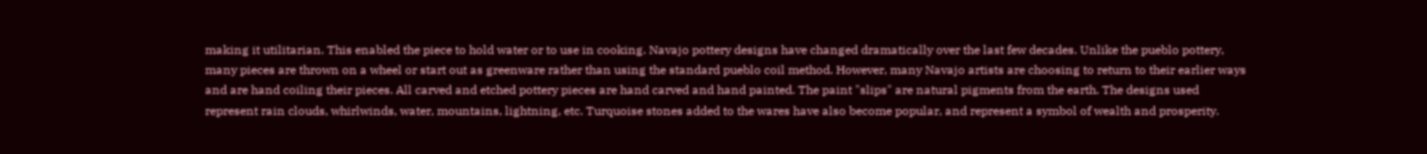making it utilitarian. This enabled the piece to hold water or to use in cooking. Navajo pottery designs have changed dramatically over the last few decades. Unlike the pueblo pottery, many pieces are thrown on a wheel or start out as greenware rather than using the standard pueblo coil method. However, many Navajo artists are choosing to return to their earlier ways and are hand coiling their pieces. All carved and etched pottery pieces are hand carved and hand painted. The paint "slips" are natural pigments from the earth. The designs used represent rain clouds, whirlwinds, water, mountains, lightning, etc. Turquoise stones added to the wares have also become popular, and represent a symbol of wealth and prosperity.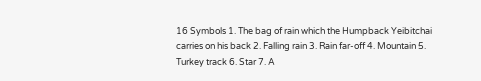16 Symbols 1. The bag of rain which the Humpback Yeibitchai carries on his back 2. Falling rain 3. Rain far-off 4. Mountain 5. Turkey track 6. Star 7. A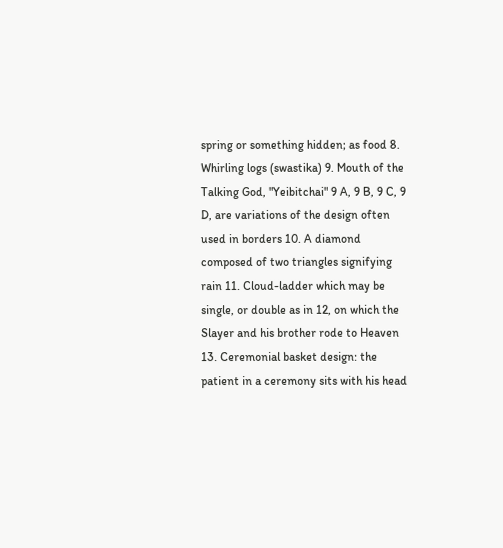spring or something hidden; as food 8. Whirling logs (swastika) 9. Mouth of the Talking God, "Yeibitchai" 9 A, 9 B, 9 C, 9 D, are variations of the design often used in borders 10. A diamond composed of two triangles signifying rain 11. Cloud-ladder which may be single, or double as in 12, on which the Slayer and his brother rode to Heaven 13. Ceremonial basket design: the patient in a ceremony sits with his head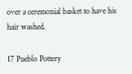over a ceremonial basket to have his hair washed.

17 Pueblo Pottery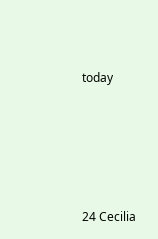today







24 Cecilia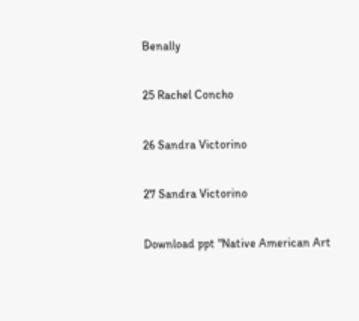Benally

25 Rachel Concho

26 Sandra Victorino

27 Sandra Victorino

Download ppt "Native American Art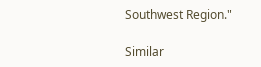Southwest Region."

Similar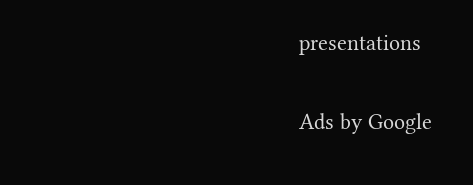presentations

Ads by Google